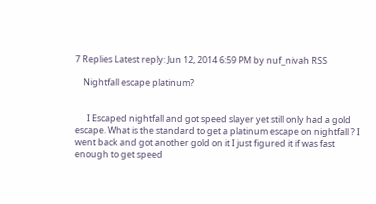7 Replies Latest reply: Jun 12, 2014 6:59 PM by nuf_nivah RSS

    Nightfall escape platinum?


      I Escaped nightfall and got speed slayer yet still only had a gold escape. What is the standard to get a platinum escape on nightfall ? I went back and got another gold on it I just figured it if was fast enough to get speed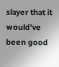slayer that it would've been good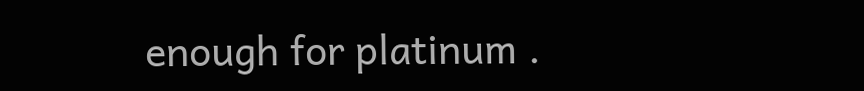enough for platinum .